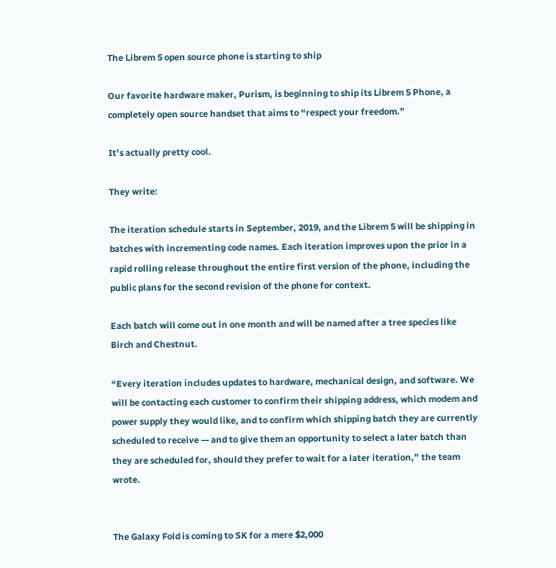The Librem 5 open source phone is starting to ship

Our favorite hardware maker, Purism, is beginning to ship its Librem 5 Phone, a completely open source handset that aims to “respect your freedom.”

It’s actually pretty cool.

They write:

The iteration schedule starts in September, 2019, and the Librem 5 will be shipping in batches with incrementing code names. Each iteration improves upon the prior in a rapid rolling release throughout the entire first version of the phone, including the public plans for the second revision of the phone for context.

Each batch will come out in one month and will be named after a tree species like Birch and Chestnut.

“Every iteration includes updates to hardware, mechanical design, and software. We will be contacting each customer to confirm their shipping address, which modem and power supply they would like, and to confirm which shipping batch they are currently scheduled to receive — and to give them an opportunity to select a later batch than they are scheduled for, should they prefer to wait for a later iteration,” the team wrote.


The Galaxy Fold is coming to SK for a mere $2,000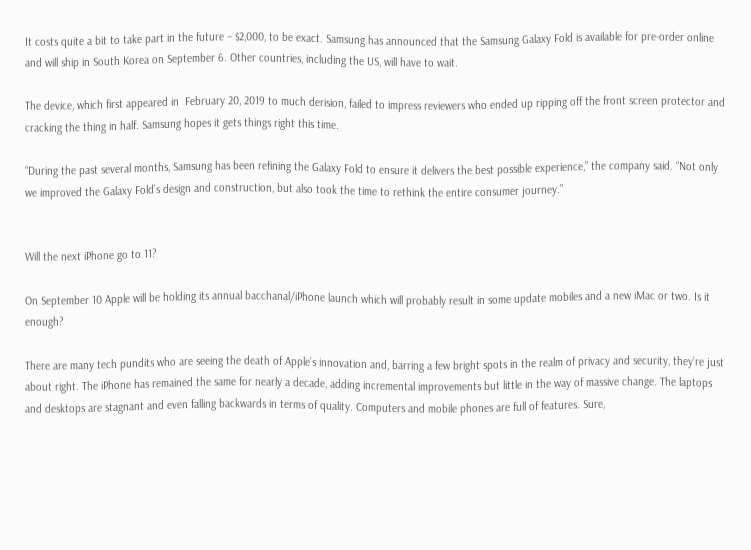It costs quite a bit to take part in the future – $2,000, to be exact. Samsung has announced that the Samsung Galaxy Fold is available for pre-order online and will ship in South Korea on September 6. Other countries, including the US, will have to wait.

The device, which first appeared in  February 20, 2019 to much derision, failed to impress reviewers who ended up ripping off the front screen protector and cracking the thing in half. Samsung hopes it gets things right this time.

“During the past several months, Samsung has been refining the Galaxy Fold to ensure it delivers the best possible experience,” the company said. “Not only we improved the Galaxy Fold’s design and construction, but also took the time to rethink the entire consumer journey.”


Will the next iPhone go to 11?

On September 10 Apple will be holding its annual bacchanal/iPhone launch which will probably result in some update mobiles and a new iMac or two. Is it enough?

There are many tech pundits who are seeing the death of Apple’s innovation and, barring a few bright spots in the realm of privacy and security, they’re just about right. The iPhone has remained the same for nearly a decade, adding incremental improvements but little in the way of massive change. The laptops and desktops are stagnant and even falling backwards in terms of quality. Computers and mobile phones are full of features. Sure,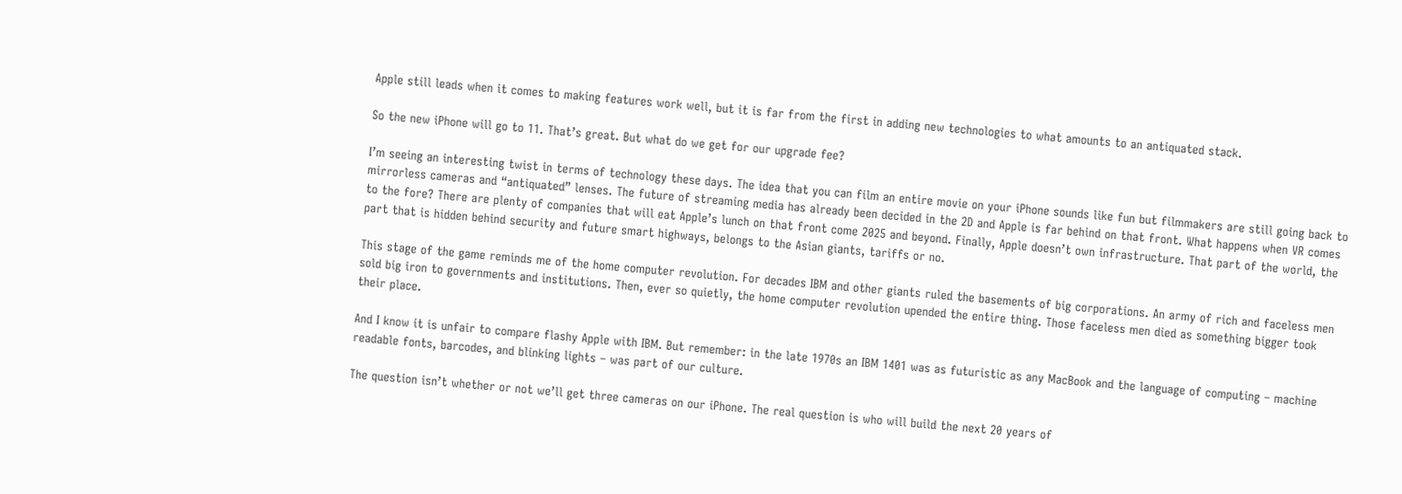Apple still leads when it comes to making features work well, but it is far from the first in adding new technologies to what amounts to an antiquated stack.

So the new iPhone will go to 11. That’s great. But what do we get for our upgrade fee?

I’m seeing an interesting twist in terms of technology these days. The idea that you can film an entire movie on your iPhone sounds like fun but filmmakers are still going back to mirrorless cameras and “antiquated” lenses. The future of streaming media has already been decided in the 2D and Apple is far behind on that front. What happens when VR comes to the fore? There are plenty of companies that will eat Apple’s lunch on that front come 2025 and beyond. Finally, Apple doesn’t own infrastructure. That part of the world, the part that is hidden behind security and future smart highways, belongs to the Asian giants, tariffs or no.

This stage of the game reminds me of the home computer revolution. For decades IBM and other giants ruled the basements of big corporations. An army of rich and faceless men sold big iron to governments and institutions. Then, ever so quietly, the home computer revolution upended the entire thing. Those faceless men died as something bigger took their place.

And I know it is unfair to compare flashy Apple with IBM. But remember: in the late 1970s an IBM 1401 was as futuristic as any MacBook and the language of computing – machine readable fonts, barcodes, and blinking lights – was part of our culture.

The question isn’t whether or not we’ll get three cameras on our iPhone. The real question is who will build the next 20 years of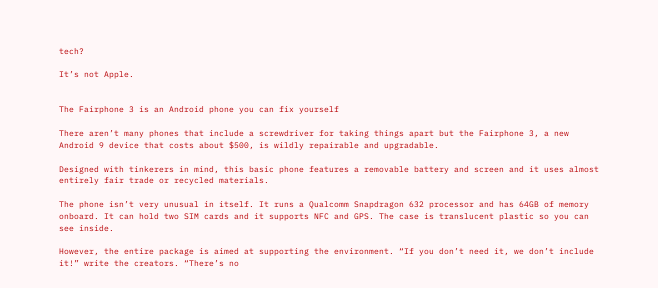tech?

It’s not Apple.


The Fairphone 3 is an Android phone you can fix yourself

There aren’t many phones that include a screwdriver for taking things apart but the Fairphone 3, a new Android 9 device that costs about $500, is wildly repairable and upgradable.

Designed with tinkerers in mind, this basic phone features a removable battery and screen and it uses almost entirely fair trade or recycled materials.

The phone isn’t very unusual in itself. It runs a Qualcomm Snapdragon 632 processor and has 64GB of memory onboard. It can hold two SIM cards and it supports NFC and GPS. The case is translucent plastic so you can see inside.

However, the entire package is aimed at supporting the environment. “If you don’t need it, we don’t include it!” write the creators. “There’s no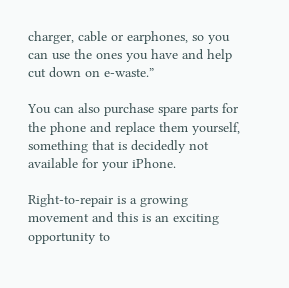charger, cable or earphones, so you can use the ones you have and help cut down on e-waste.”

You can also purchase spare parts for the phone and replace them yourself, something that is decidedly not available for your iPhone.

Right-to-repair is a growing movement and this is an exciting opportunity to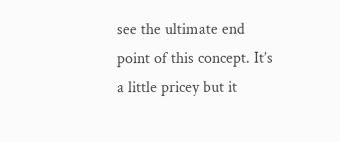see the ultimate end point of this concept. It’s a little pricey but it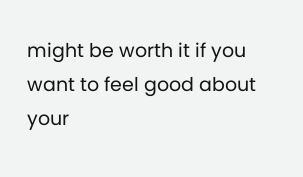might be worth it if you want to feel good about your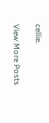cellie.

View More Posts